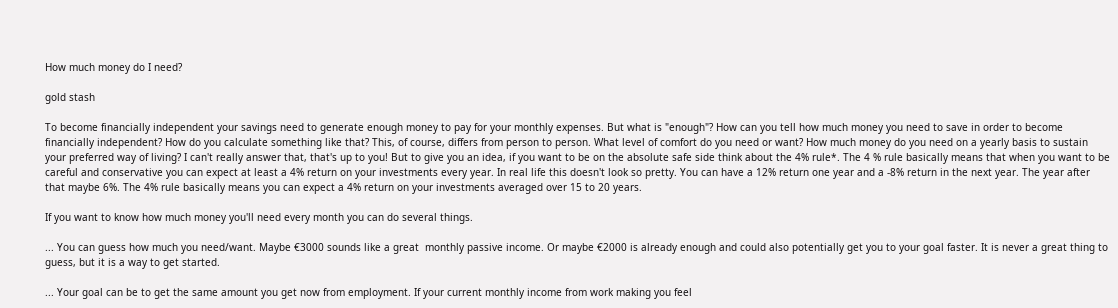How much money do I need?

gold stash

To become financially independent your savings need to generate enough money to pay for your monthly expenses. But what is "enough"? How can you tell how much money you need to save in order to become financially independent? How do you calculate something like that? This, of course, differs from person to person. What level of comfort do you need or want? How much money do you need on a yearly basis to sustain your preferred way of living? I can't really answer that, that's up to you! But to give you an idea, if you want to be on the absolute safe side think about the 4% rule*. The 4 % rule basically means that when you want to be careful and conservative you can expect at least a 4% return on your investments every year. In real life this doesn't look so pretty. You can have a 12% return one year and a -8% return in the next year. The year after that maybe 6%. The 4% rule basically means you can expect a 4% return on your investments averaged over 15 to 20 years.

If you want to know how much money you'll need every month you can do several things.

... You can guess how much you need/want. Maybe €3000 sounds like a great  monthly passive income. Or maybe €2000 is already enough and could also potentially get you to your goal faster. It is never a great thing to guess, but it is a way to get started.

... Your goal can be to get the same amount you get now from employment. If your current monthly income from work making you feel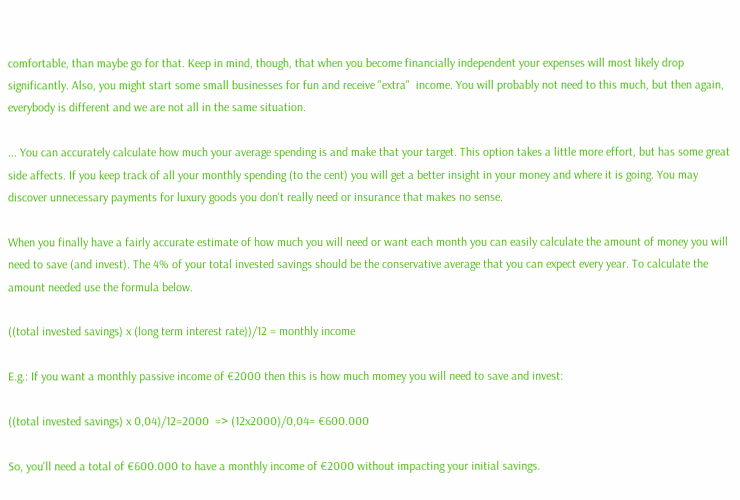comfortable, than maybe go for that. Keep in mind, though, that when you become financially independent your expenses will most likely drop significantly. Also, you might start some small businesses for fun and receive "extra"  income. You will probably not need to this much, but then again, everybody is different and we are not all in the same situation.

... You can accurately calculate how much your average spending is and make that your target. This option takes a little more effort, but has some great side affects. If you keep track of all your monthly spending (to the cent) you will get a better insight in your money and where it is going. You may discover unnecessary payments for luxury goods you don't really need or insurance that makes no sense.

When you finally have a fairly accurate estimate of how much you will need or want each month you can easily calculate the amount of money you will need to save (and invest). The 4% of your total invested savings should be the conservative average that you can expect every year. To calculate the amount needed use the formula below.

((total invested savings) x (long term interest rate))/12 = monthly income

E.g.: If you want a monthly passive income of €2000 then this is how much momey you will need to save and invest:

((total invested savings) x 0,04)/12=2000  => (12x2000)/0,04= €600.000

So, you'll need a total of €600.000 to have a monthly income of €2000 without impacting your initial savings.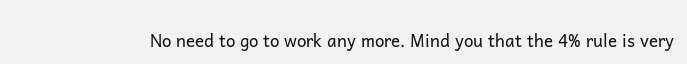No need to go to work any more. Mind you that the 4% rule is very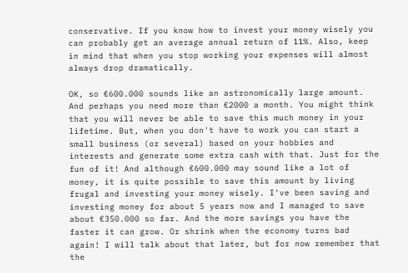conservative. If you know how to invest your money wisely you can probably get an average annual return of 11%. Also, keep in mind that when you stop working your expenses will almost always drop dramatically.

OK, so €600.000 sounds like an astronomically large amount. And perhaps you need more than €2000 a month. You might think that you will never be able to save this much money in your lifetime. But, when you don't have to work you can start a small business (or several) based on your hobbies and interests and generate some extra cash with that. Just for the fun of it! And although €600.000 may sound like a lot of money, it is quite possible to save this amount by living frugal and investing your money wisely. I've been saving and investing money for about 5 years now and I managed to save about €350.000 so far. And the more savings you have the faster it can grow. Or shrink when the economy turns bad again! I will talk about that later, but for now remember that the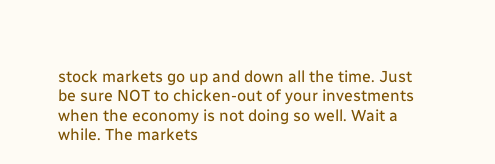stock markets go up and down all the time. Just be sure NOT to chicken-out of your investments when the economy is not doing so well. Wait a while. The markets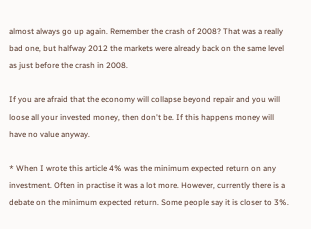almost always go up again. Remember the crash of 2008? That was a really bad one, but halfway 2012 the markets were already back on the same level as just before the crash in 2008.

If you are afraid that the economy will collapse beyond repair and you will loose all your invested money, then don't be. If this happens money will have no value anyway.

* When I wrote this article 4% was the minimum expected return on any investment. Often in practise it was a lot more. However, currently there is a debate on the minimum expected return. Some people say it is closer to 3%.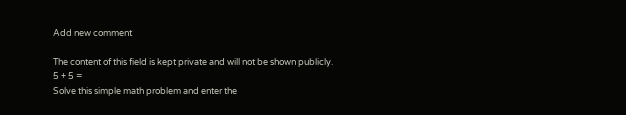Add new comment

The content of this field is kept private and will not be shown publicly.
5 + 5 =
Solve this simple math problem and enter the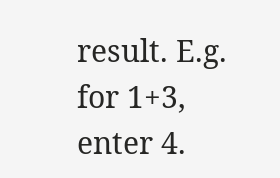result. E.g. for 1+3, enter 4.